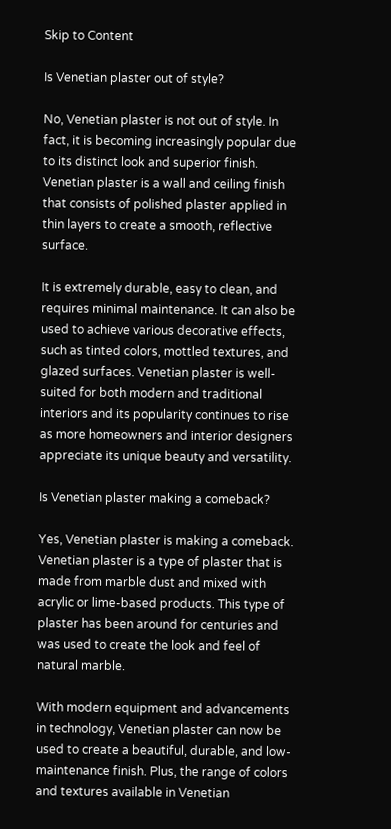Skip to Content

Is Venetian plaster out of style?

No, Venetian plaster is not out of style. In fact, it is becoming increasingly popular due to its distinct look and superior finish. Venetian plaster is a wall and ceiling finish that consists of polished plaster applied in thin layers to create a smooth, reflective surface.

It is extremely durable, easy to clean, and requires minimal maintenance. It can also be used to achieve various decorative effects, such as tinted colors, mottled textures, and glazed surfaces. Venetian plaster is well-suited for both modern and traditional interiors and its popularity continues to rise as more homeowners and interior designers appreciate its unique beauty and versatility.

Is Venetian plaster making a comeback?

Yes, Venetian plaster is making a comeback. Venetian plaster is a type of plaster that is made from marble dust and mixed with acrylic or lime-based products. This type of plaster has been around for centuries and was used to create the look and feel of natural marble.

With modern equipment and advancements in technology, Venetian plaster can now be used to create a beautiful, durable, and low-maintenance finish. Plus, the range of colors and textures available in Venetian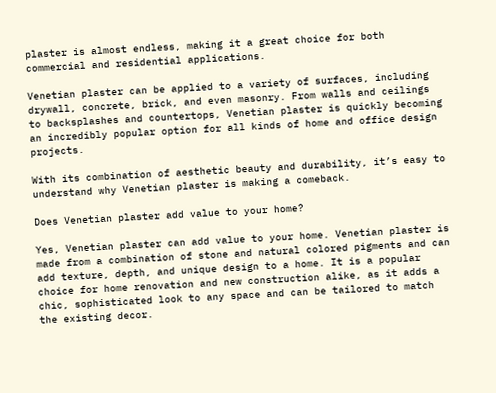plaster is almost endless, making it a great choice for both commercial and residential applications.

Venetian plaster can be applied to a variety of surfaces, including drywall, concrete, brick, and even masonry. From walls and ceilings to backsplashes and countertops, Venetian plaster is quickly becoming an incredibly popular option for all kinds of home and office design projects.

With its combination of aesthetic beauty and durability, it’s easy to understand why Venetian plaster is making a comeback.

Does Venetian plaster add value to your home?

Yes, Venetian plaster can add value to your home. Venetian plaster is made from a combination of stone and natural colored pigments and can add texture, depth, and unique design to a home. It is a popular choice for home renovation and new construction alike, as it adds a chic, sophisticated look to any space and can be tailored to match the existing decor.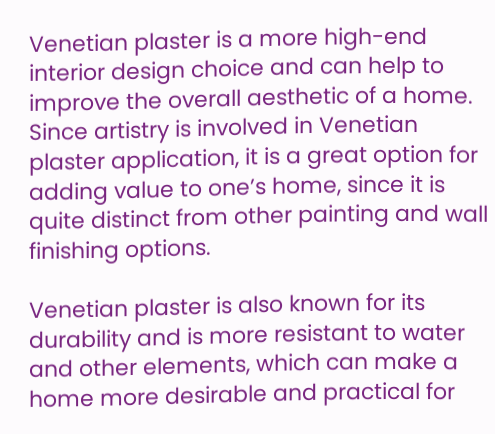Venetian plaster is a more high-end interior design choice and can help to improve the overall aesthetic of a home. Since artistry is involved in Venetian plaster application, it is a great option for adding value to one’s home, since it is quite distinct from other painting and wall finishing options.

Venetian plaster is also known for its durability and is more resistant to water and other elements, which can make a home more desirable and practical for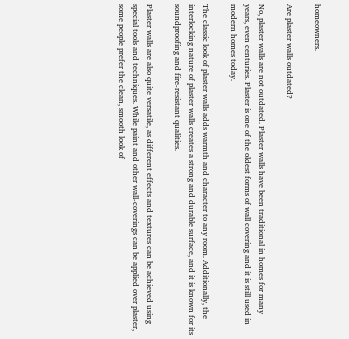homeowners.

Are plaster walls outdated?

No, plaster walls are not outdated. Plaster walls have been traditional in homes for many years, even centuries. Plaster is one of the oldest forms of wall covering and it is still used in modern homes today.

The classic look of plaster walls adds warmth and character to any room. Additionally, the interlocking nature of plaster walls creates a strong and durable surface, and it is known for its soundproofing and fire-resistant qualities.

Plaster walls are also quite versatile, as different effects and textures can be achieved using special tools and techniques. While paint and other wall-coverings can be applied over plaster, some people prefer the clean, smooth look of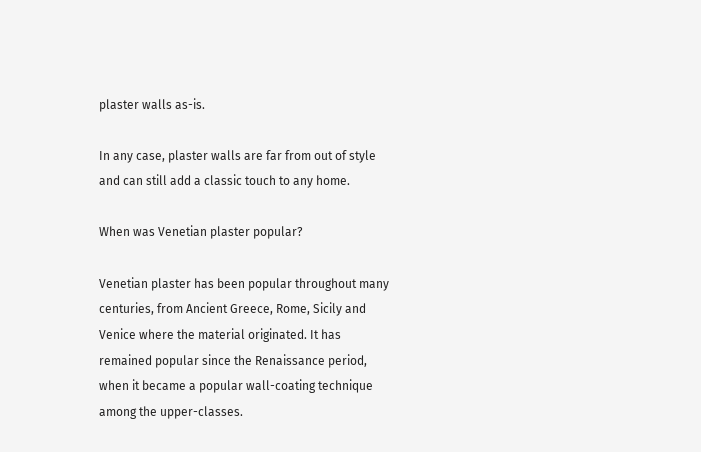plaster walls as-is.

In any case, plaster walls are far from out of style and can still add a classic touch to any home.

When was Venetian plaster popular?

Venetian plaster has been popular throughout many centuries, from Ancient Greece, Rome, Sicily and Venice where the material originated. It has remained popular since the Renaissance period, when it became a popular wall-coating technique among the upper-classes.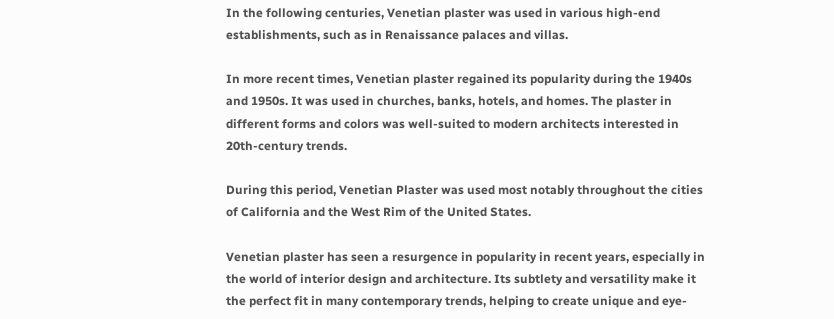In the following centuries, Venetian plaster was used in various high-end establishments, such as in Renaissance palaces and villas.

In more recent times, Venetian plaster regained its popularity during the 1940s and 1950s. It was used in churches, banks, hotels, and homes. The plaster in different forms and colors was well-suited to modern architects interested in 20th-century trends.

During this period, Venetian Plaster was used most notably throughout the cities of California and the West Rim of the United States.

Venetian plaster has seen a resurgence in popularity in recent years, especially in the world of interior design and architecture. Its subtlety and versatility make it the perfect fit in many contemporary trends, helping to create unique and eye-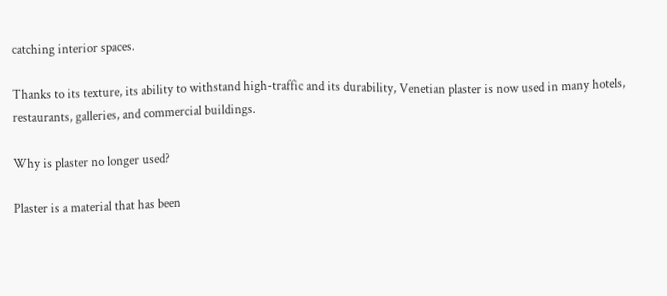catching interior spaces.

Thanks to its texture, its ability to withstand high-traffic and its durability, Venetian plaster is now used in many hotels, restaurants, galleries, and commercial buildings.

Why is plaster no longer used?

Plaster is a material that has been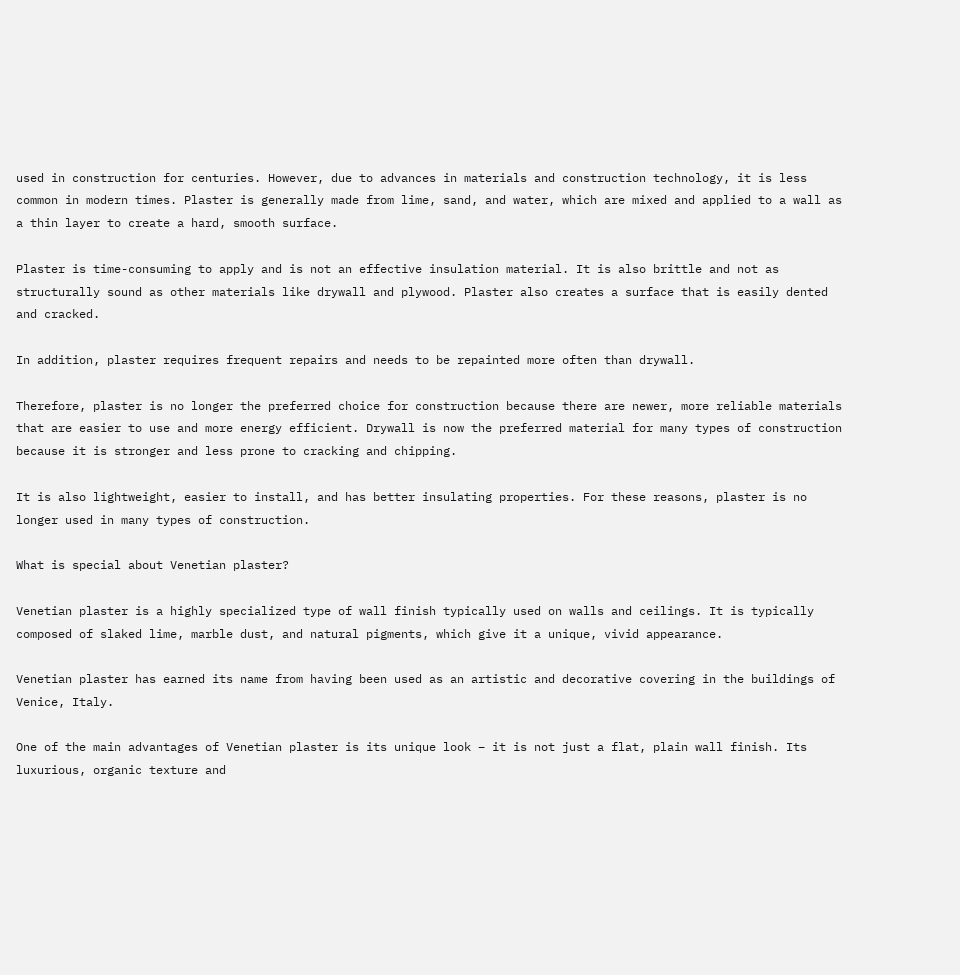used in construction for centuries. However, due to advances in materials and construction technology, it is less common in modern times. Plaster is generally made from lime, sand, and water, which are mixed and applied to a wall as a thin layer to create a hard, smooth surface.

Plaster is time-consuming to apply and is not an effective insulation material. It is also brittle and not as structurally sound as other materials like drywall and plywood. Plaster also creates a surface that is easily dented and cracked.

In addition, plaster requires frequent repairs and needs to be repainted more often than drywall.

Therefore, plaster is no longer the preferred choice for construction because there are newer, more reliable materials that are easier to use and more energy efficient. Drywall is now the preferred material for many types of construction because it is stronger and less prone to cracking and chipping.

It is also lightweight, easier to install, and has better insulating properties. For these reasons, plaster is no longer used in many types of construction.

What is special about Venetian plaster?

Venetian plaster is a highly specialized type of wall finish typically used on walls and ceilings. It is typically composed of slaked lime, marble dust, and natural pigments, which give it a unique, vivid appearance.

Venetian plaster has earned its name from having been used as an artistic and decorative covering in the buildings of Venice, Italy.

One of the main advantages of Venetian plaster is its unique look – it is not just a flat, plain wall finish. Its luxurious, organic texture and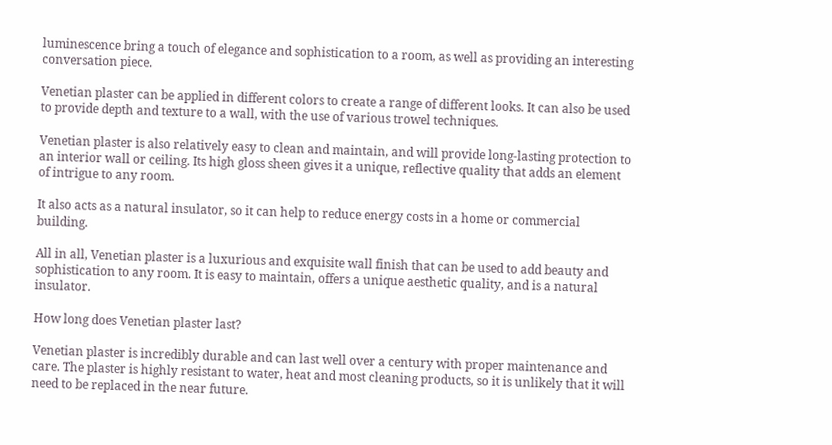luminescence bring a touch of elegance and sophistication to a room, as well as providing an interesting conversation piece.

Venetian plaster can be applied in different colors to create a range of different looks. It can also be used to provide depth and texture to a wall, with the use of various trowel techniques.

Venetian plaster is also relatively easy to clean and maintain, and will provide long-lasting protection to an interior wall or ceiling. Its high gloss sheen gives it a unique, reflective quality that adds an element of intrigue to any room.

It also acts as a natural insulator, so it can help to reduce energy costs in a home or commercial building.

All in all, Venetian plaster is a luxurious and exquisite wall finish that can be used to add beauty and sophistication to any room. It is easy to maintain, offers a unique aesthetic quality, and is a natural insulator.

How long does Venetian plaster last?

Venetian plaster is incredibly durable and can last well over a century with proper maintenance and care. The plaster is highly resistant to water, heat and most cleaning products, so it is unlikely that it will need to be replaced in the near future.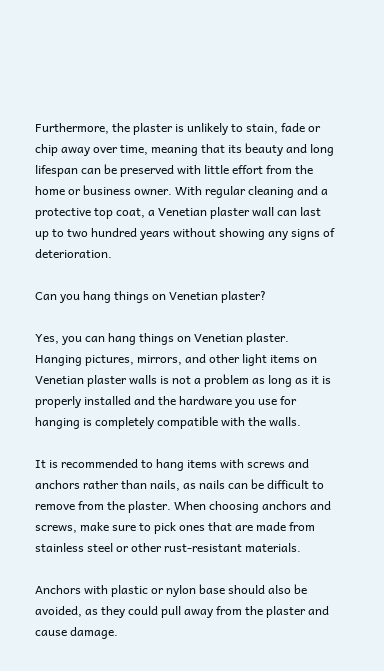Furthermore, the plaster is unlikely to stain, fade or chip away over time, meaning that its beauty and long lifespan can be preserved with little effort from the home or business owner. With regular cleaning and a protective top coat, a Venetian plaster wall can last up to two hundred years without showing any signs of deterioration.

Can you hang things on Venetian plaster?

Yes, you can hang things on Venetian plaster. Hanging pictures, mirrors, and other light items on Venetian plaster walls is not a problem as long as it is properly installed and the hardware you use for hanging is completely compatible with the walls.

It is recommended to hang items with screws and anchors rather than nails, as nails can be difficult to remove from the plaster. When choosing anchors and screws, make sure to pick ones that are made from stainless steel or other rust-resistant materials.

Anchors with plastic or nylon base should also be avoided, as they could pull away from the plaster and cause damage.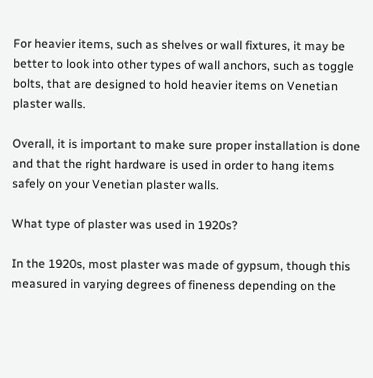For heavier items, such as shelves or wall fixtures, it may be better to look into other types of wall anchors, such as toggle bolts, that are designed to hold heavier items on Venetian plaster walls.

Overall, it is important to make sure proper installation is done and that the right hardware is used in order to hang items safely on your Venetian plaster walls.

What type of plaster was used in 1920s?

In the 1920s, most plaster was made of gypsum, though this measured in varying degrees of fineness depending on the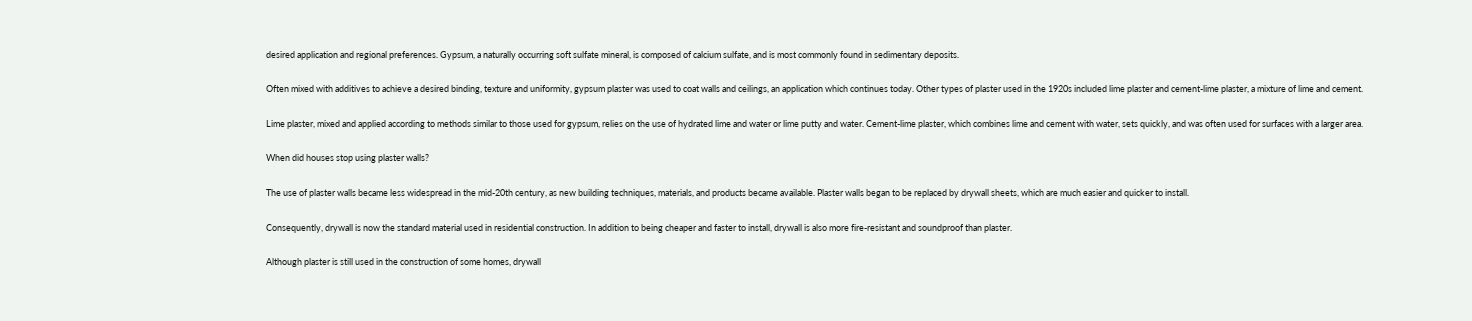desired application and regional preferences. Gypsum, a naturally occurring soft sulfate mineral, is composed of calcium sulfate, and is most commonly found in sedimentary deposits.

Often mixed with additives to achieve a desired binding, texture and uniformity, gypsum plaster was used to coat walls and ceilings, an application which continues today. Other types of plaster used in the 1920s included lime plaster and cement-lime plaster, a mixture of lime and cement.

Lime plaster, mixed and applied according to methods similar to those used for gypsum, relies on the use of hydrated lime and water or lime putty and water. Cement-lime plaster, which combines lime and cement with water, sets quickly, and was often used for surfaces with a larger area.

When did houses stop using plaster walls?

The use of plaster walls became less widespread in the mid-20th century, as new building techniques, materials, and products became available. Plaster walls began to be replaced by drywall sheets, which are much easier and quicker to install.

Consequently, drywall is now the standard material used in residential construction. In addition to being cheaper and faster to install, drywall is also more fire-resistant and soundproof than plaster.

Although plaster is still used in the construction of some homes, drywall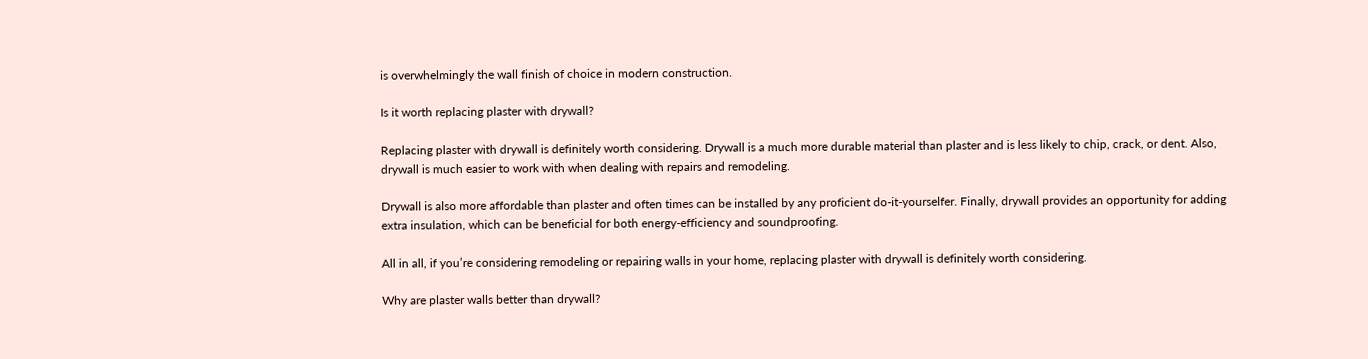is overwhelmingly the wall finish of choice in modern construction.

Is it worth replacing plaster with drywall?

Replacing plaster with drywall is definitely worth considering. Drywall is a much more durable material than plaster and is less likely to chip, crack, or dent. Also, drywall is much easier to work with when dealing with repairs and remodeling.

Drywall is also more affordable than plaster and often times can be installed by any proficient do-it-yourselfer. Finally, drywall provides an opportunity for adding extra insulation, which can be beneficial for both energy-efficiency and soundproofing.

All in all, if you’re considering remodeling or repairing walls in your home, replacing plaster with drywall is definitely worth considering.

Why are plaster walls better than drywall?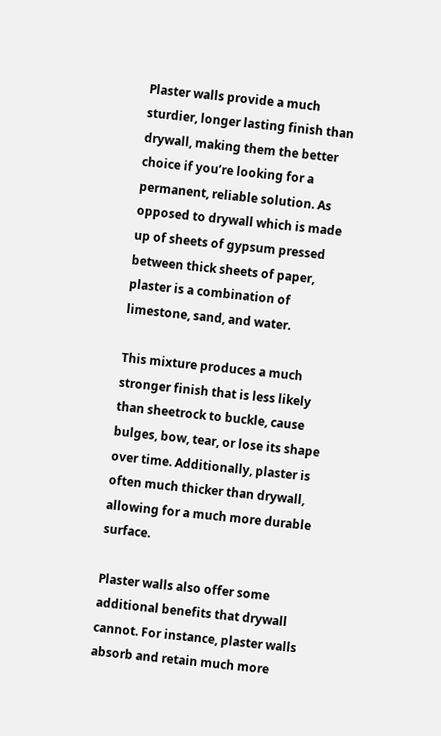Plaster walls provide a much sturdier, longer lasting finish than drywall, making them the better choice if you’re looking for a permanent, reliable solution. As opposed to drywall which is made up of sheets of gypsum pressed between thick sheets of paper, plaster is a combination of limestone, sand, and water.

This mixture produces a much stronger finish that is less likely than sheetrock to buckle, cause bulges, bow, tear, or lose its shape over time. Additionally, plaster is often much thicker than drywall, allowing for a much more durable surface.

Plaster walls also offer some additional benefits that drywall cannot. For instance, plaster walls absorb and retain much more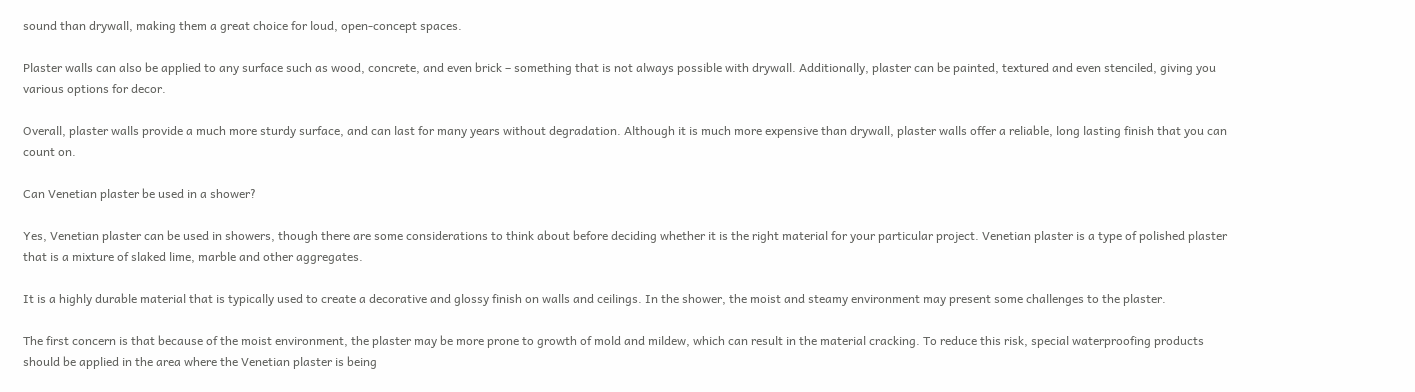sound than drywall, making them a great choice for loud, open-concept spaces.

Plaster walls can also be applied to any surface such as wood, concrete, and even brick – something that is not always possible with drywall. Additionally, plaster can be painted, textured and even stenciled, giving you various options for decor.

Overall, plaster walls provide a much more sturdy surface, and can last for many years without degradation. Although it is much more expensive than drywall, plaster walls offer a reliable, long lasting finish that you can count on.

Can Venetian plaster be used in a shower?

Yes, Venetian plaster can be used in showers, though there are some considerations to think about before deciding whether it is the right material for your particular project. Venetian plaster is a type of polished plaster that is a mixture of slaked lime, marble and other aggregates.

It is a highly durable material that is typically used to create a decorative and glossy finish on walls and ceilings. In the shower, the moist and steamy environment may present some challenges to the plaster.

The first concern is that because of the moist environment, the plaster may be more prone to growth of mold and mildew, which can result in the material cracking. To reduce this risk, special waterproofing products should be applied in the area where the Venetian plaster is being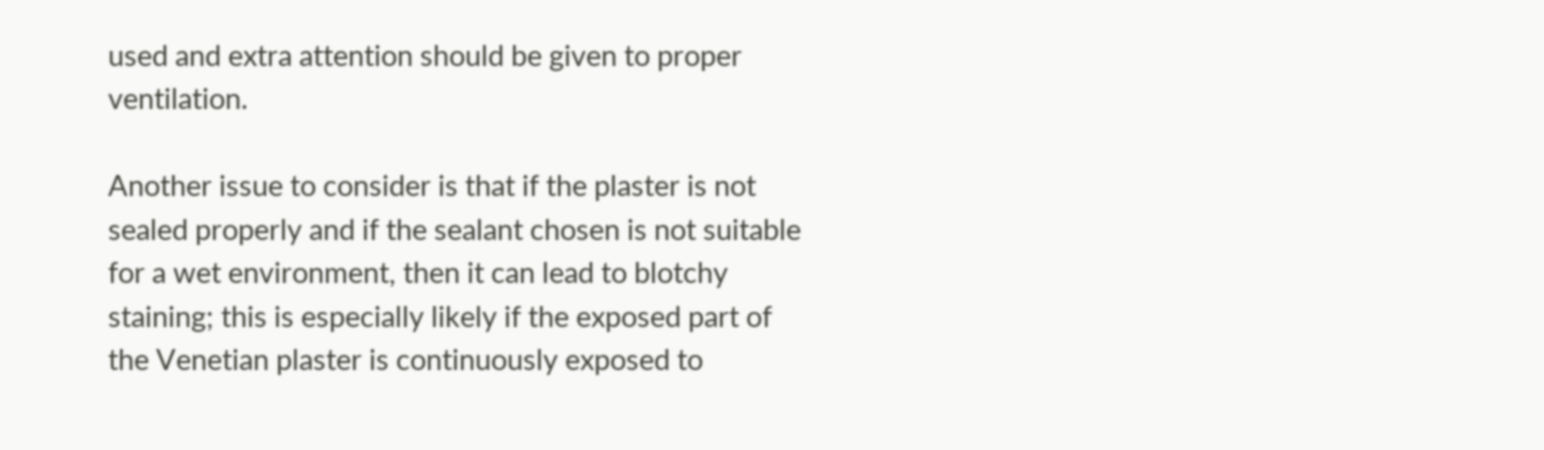used and extra attention should be given to proper ventilation.

Another issue to consider is that if the plaster is not sealed properly and if the sealant chosen is not suitable for a wet environment, then it can lead to blotchy staining; this is especially likely if the exposed part of the Venetian plaster is continuously exposed to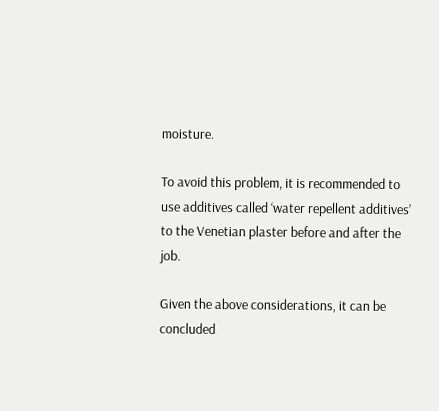moisture.

To avoid this problem, it is recommended to use additives called ‘water repellent additives’ to the Venetian plaster before and after the job.

Given the above considerations, it can be concluded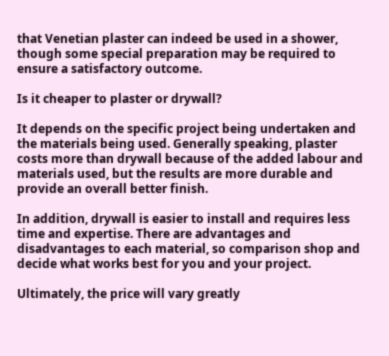that Venetian plaster can indeed be used in a shower, though some special preparation may be required to ensure a satisfactory outcome.

Is it cheaper to plaster or drywall?

It depends on the specific project being undertaken and the materials being used. Generally speaking, plaster costs more than drywall because of the added labour and materials used, but the results are more durable and provide an overall better finish.

In addition, drywall is easier to install and requires less time and expertise. There are advantages and disadvantages to each material, so comparison shop and decide what works best for you and your project.

Ultimately, the price will vary greatly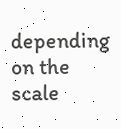depending on the scale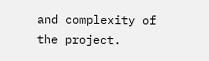and complexity of the project.